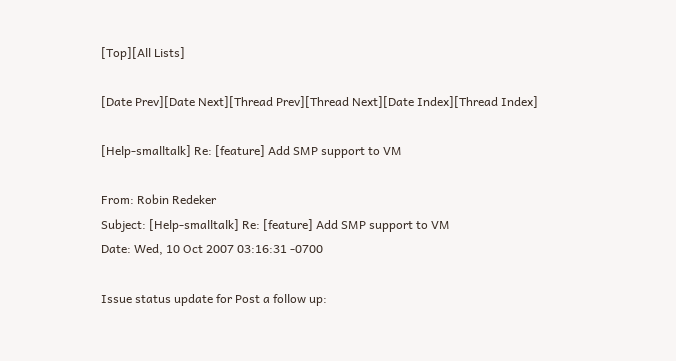[Top][All Lists]

[Date Prev][Date Next][Thread Prev][Thread Next][Date Index][Thread Index]

[Help-smalltalk] Re: [feature] Add SMP support to VM

From: Robin Redeker
Subject: [Help-smalltalk] Re: [feature] Add SMP support to VM
Date: Wed, 10 Oct 2007 03:16:31 -0700

Issue status update for Post a follow up: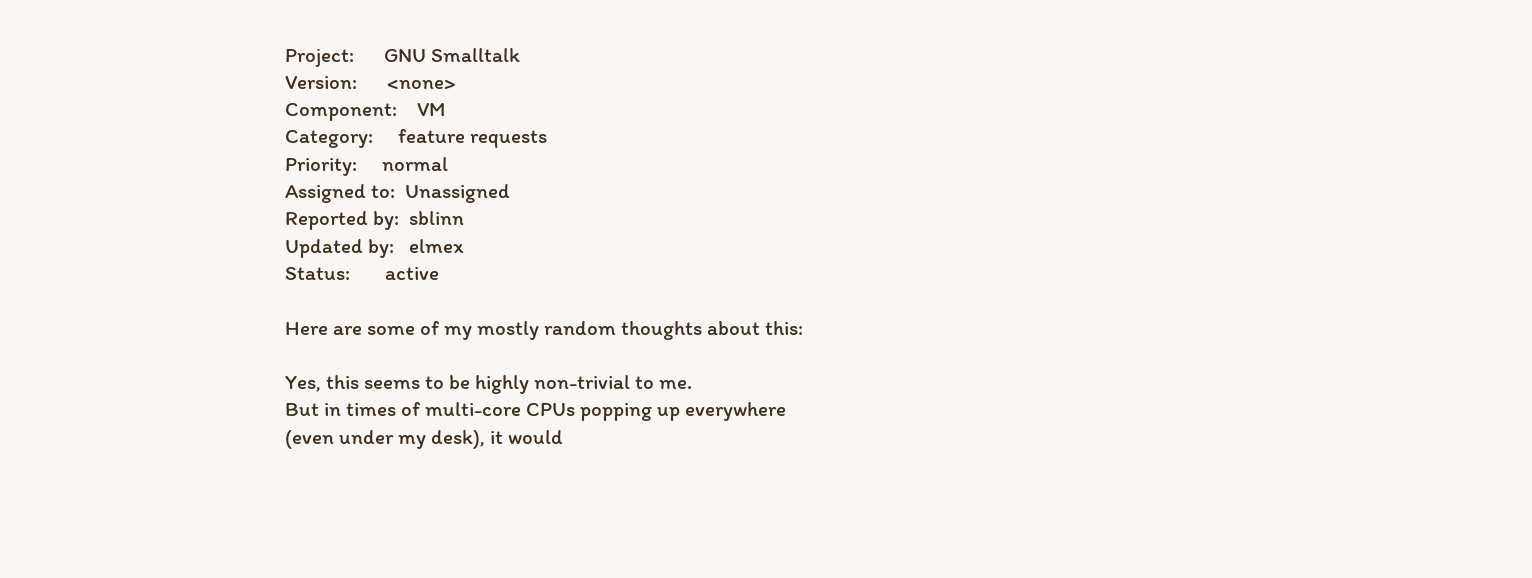Project:      GNU Smalltalk
Version:      <none>
Component:    VM
Category:     feature requests
Priority:     normal
Assigned to:  Unassigned
Reported by:  sblinn
Updated by:   elmex
Status:       active

Here are some of my mostly random thoughts about this:

Yes, this seems to be highly non-trivial to me.
But in times of multi-core CPUs popping up everywhere
(even under my desk), it would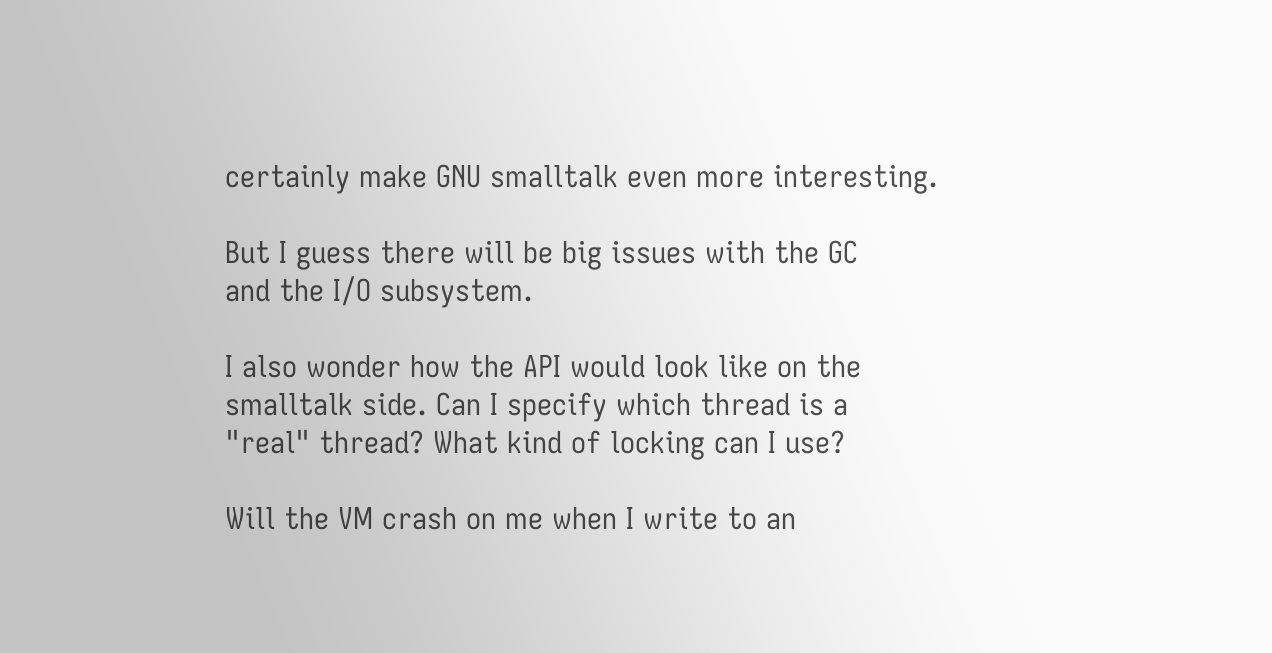certainly make GNU smalltalk even more interesting.

But I guess there will be big issues with the GC
and the I/O subsystem.

I also wonder how the API would look like on the smalltalk side. Can I specify which thread is a
"real" thread? What kind of locking can I use?

Will the VM crash on me when I write to an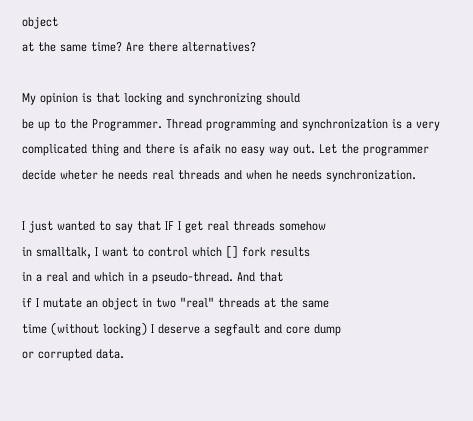object
at the same time? Are there alternatives?

My opinion is that locking and synchronizing should
be up to the Programmer. Thread programming and synchronization is a very complicated thing and there is afaik no easy way out. Let the programmer decide wheter he needs real threads and when he needs synchronization.

I just wanted to say that IF I get real threads somehow
in smalltalk, I want to control which [] fork results
in a real and which in a pseudo-thread. And that
if I mutate an object in two "real" threads at the same
time (without locking) I deserve a segfault and core dump
or corrupted data.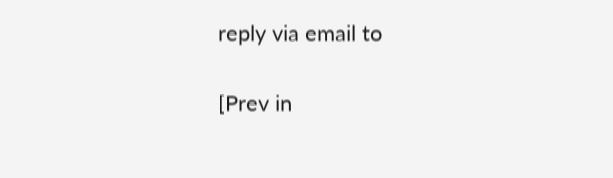reply via email to

[Prev in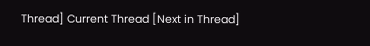Thread] Current Thread [Next in Thread]